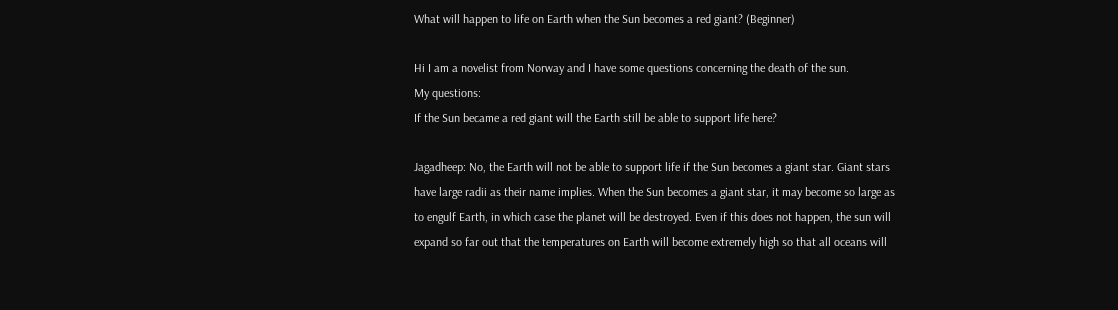What will happen to life on Earth when the Sun becomes a red giant? (Beginner)

Hi I am a novelist from Norway and I have some questions concerning the death of the sun.
My questions:
If the Sun became a red giant will the Earth still be able to support life here?

Jagadheep: No, the Earth will not be able to support life if the Sun becomes a giant star. Giant stars have large radii as their name implies. When the Sun becomes a giant star, it may become so large as to engulf Earth, in which case the planet will be destroyed. Even if this does not happen, the sun will expand so far out that the temperatures on Earth will become extremely high so that all oceans will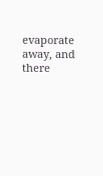evaporate away, and there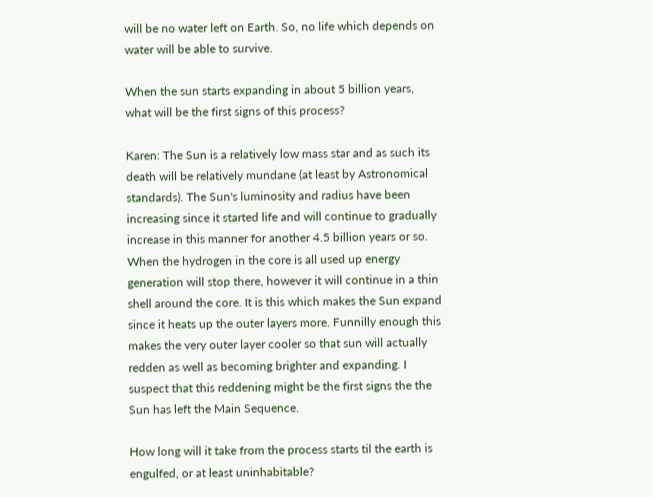will be no water left on Earth. So, no life which depends on water will be able to survive.

When the sun starts expanding in about 5 billion years, what will be the first signs of this process?

Karen: The Sun is a relatively low mass star and as such its death will be relatively mundane (at least by Astronomical standards). The Sun's luminosity and radius have been increasing since it started life and will continue to gradually increase in this manner for another 4.5 billion years or so. When the hydrogen in the core is all used up energy generation will stop there, however it will continue in a thin shell around the core. It is this which makes the Sun expand since it heats up the outer layers more. Funnilly enough this makes the very outer layer cooler so that sun will actually redden as well as becoming brighter and expanding. I suspect that this reddening might be the first signs the the Sun has left the Main Sequence.

How long will it take from the process starts til the earth is engulfed, or at least uninhabitable?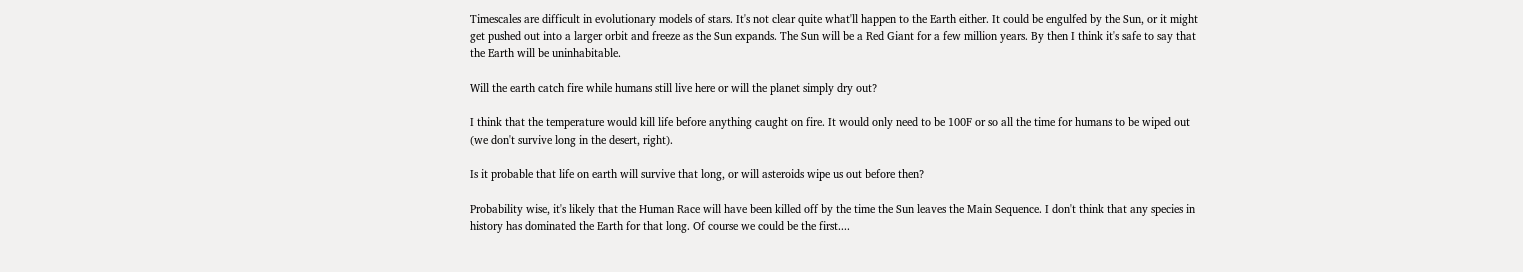Timescales are difficult in evolutionary models of stars. It's not clear quite what'll happen to the Earth either. It could be engulfed by the Sun, or it might get pushed out into a larger orbit and freeze as the Sun expands. The Sun will be a Red Giant for a few million years. By then I think it's safe to say that the Earth will be uninhabitable.

Will the earth catch fire while humans still live here or will the planet simply dry out?

I think that the temperature would kill life before anything caught on fire. It would only need to be 100F or so all the time for humans to be wiped out (we don't survive long in the desert, right).

Is it probable that life on earth will survive that long, or will asteroids wipe us out before then?

Probability wise, it's likely that the Human Race will have been killed off by the time the Sun leaves the Main Sequence. I don't think that any species in history has dominated the Earth for that long. Of course we could be the first....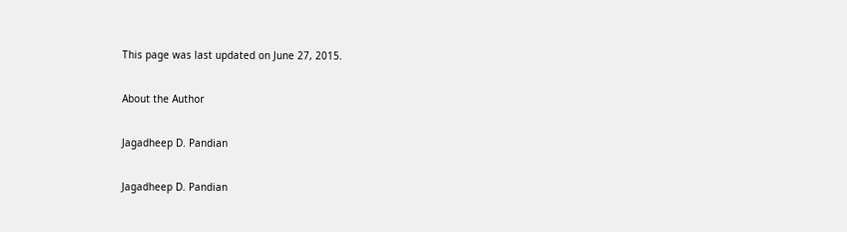This page was last updated on June 27, 2015.

About the Author

Jagadheep D. Pandian

Jagadheep D. Pandian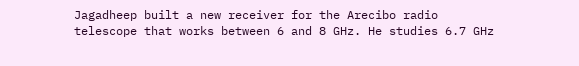Jagadheep built a new receiver for the Arecibo radio telescope that works between 6 and 8 GHz. He studies 6.7 GHz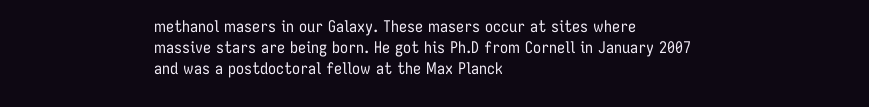methanol masers in our Galaxy. These masers occur at sites where massive stars are being born. He got his Ph.D from Cornell in January 2007 and was a postdoctoral fellow at the Max Planck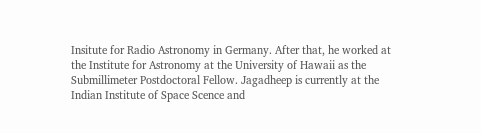Insitute for Radio Astronomy in Germany. After that, he worked at the Institute for Astronomy at the University of Hawaii as the Submillimeter Postdoctoral Fellow. Jagadheep is currently at the Indian Institute of Space Scence and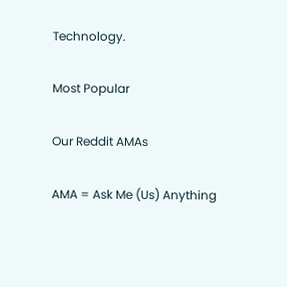Technology.

Most Popular

Our Reddit AMAs

AMA = Ask Me (Us) Anything